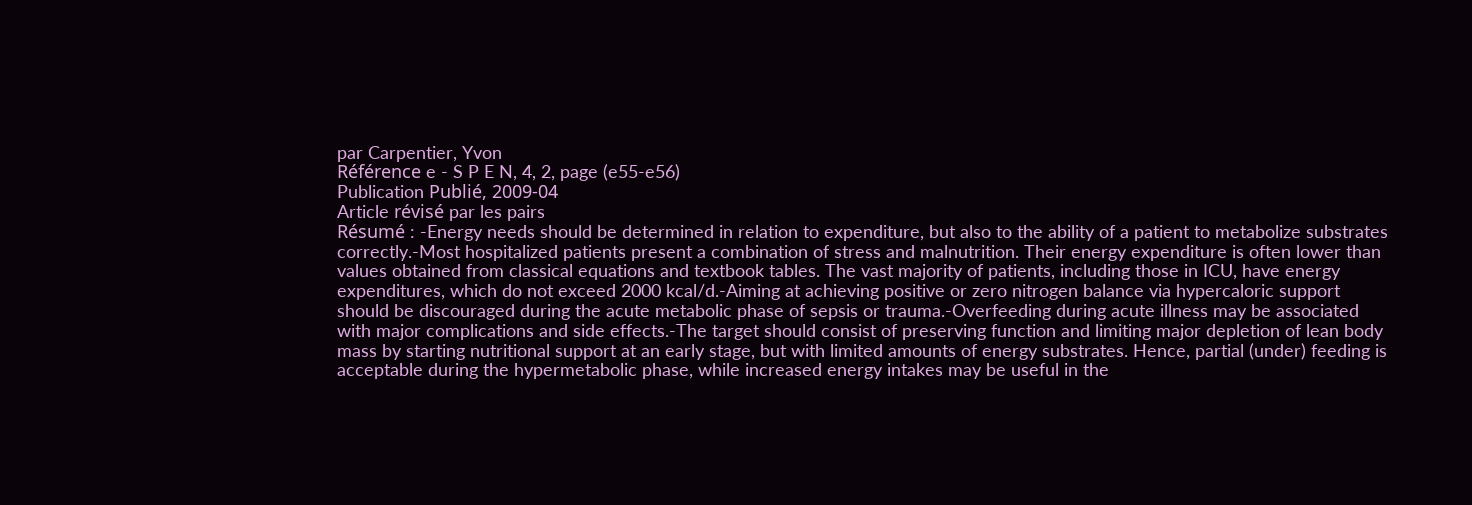par Carpentier, Yvon
Référence e - S P E N, 4, 2, page (e55-e56)
Publication Publié, 2009-04
Article révisé par les pairs
Résumé : -Energy needs should be determined in relation to expenditure, but also to the ability of a patient to metabolize substrates correctly.-Most hospitalized patients present a combination of stress and malnutrition. Their energy expenditure is often lower than values obtained from classical equations and textbook tables. The vast majority of patients, including those in ICU, have energy expenditures, which do not exceed 2000 kcal/d.-Aiming at achieving positive or zero nitrogen balance via hypercaloric support should be discouraged during the acute metabolic phase of sepsis or trauma.-Overfeeding during acute illness may be associated with major complications and side effects.-The target should consist of preserving function and limiting major depletion of lean body mass by starting nutritional support at an early stage, but with limited amounts of energy substrates. Hence, partial (under) feeding is acceptable during the hypermetabolic phase, while increased energy intakes may be useful in the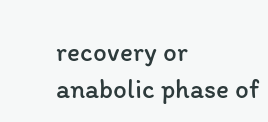recovery or anabolic phase of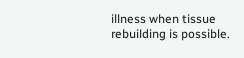illness when tissue rebuilding is possible.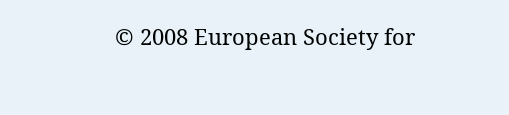© 2008 European Society for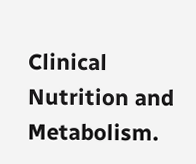Clinical Nutrition and Metabolism.